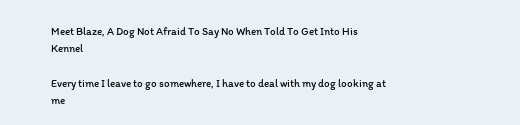Meet Blaze, A Dog Not Afraid To Say No When Told To Get Into His Kennel

Every time I leave to go somewhere, I have to deal with my dog looking at me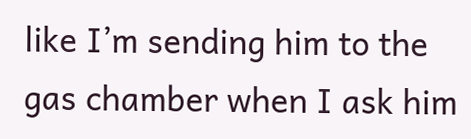like I’m sending him to the gas chamber when I ask him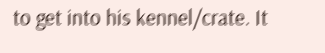to get into his kennel/crate. It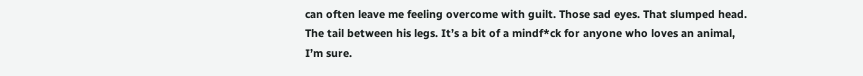can often leave me feeling overcome with guilt. Those sad eyes. That slumped head. The tail between his legs. It’s a bit of a mindf*ck for anyone who loves an animal, I’m sure.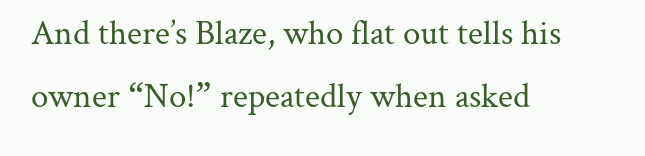And there’s Blaze, who flat out tells his owner “No!” repeatedly when asked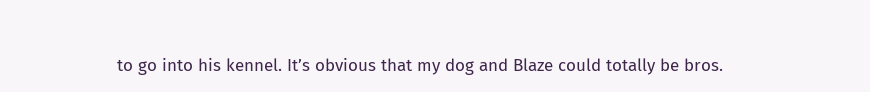to go into his kennel. It’s obvious that my dog and Blaze could totally be bros.